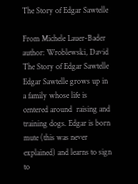The Story of Edgar Sawtelle

From Michele Lauer-Bader
author: Wroblewski, David
The Story of Edgar Sawtelle
Edgar Sawtelle grows up in a family whose life is centered around  raising and training dogs. Edgar is born mute (this was never explained) and learns to sign to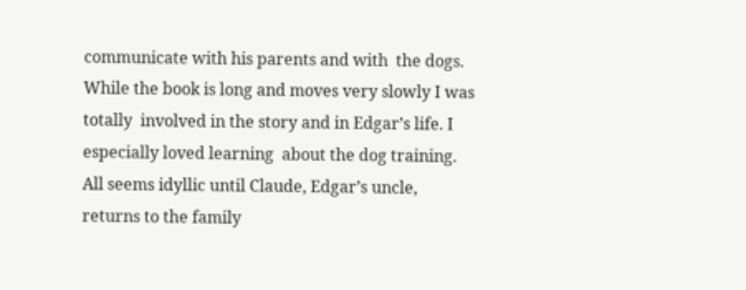communicate with his parents and with  the dogs. While the book is long and moves very slowly I was totally  involved in the story and in Edgar’s life. I especially loved learning  about the dog training. All seems idyllic until Claude, Edgar’s uncle,  returns to the family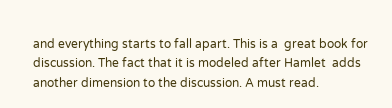and everything starts to fall apart. This is a  great book for discussion. The fact that it is modeled after Hamlet  adds another dimension to the discussion. A must read.